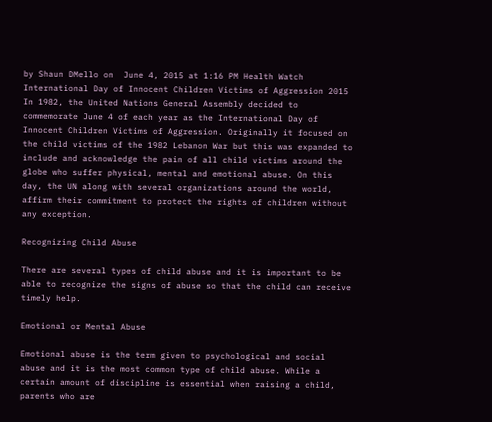by Shaun DMello on  June 4, 2015 at 1:16 PM Health Watch
International Day of Innocent Children Victims of Aggression 2015
In 1982, the United Nations General Assembly decided to commemorate June 4 of each year as the International Day of Innocent Children Victims of Aggression. Originally it focused on the child victims of the 1982 Lebanon War but this was expanded to include and acknowledge the pain of all child victims around the globe who suffer physical, mental and emotional abuse. On this day, the UN along with several organizations around the world, affirm their commitment to protect the rights of children without any exception.

Recognizing Child Abuse

There are several types of child abuse and it is important to be able to recognize the signs of abuse so that the child can receive timely help.

Emotional or Mental Abuse

Emotional abuse is the term given to psychological and social abuse and it is the most common type of child abuse. While a certain amount of discipline is essential when raising a child, parents who are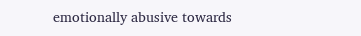emotionally abusive towards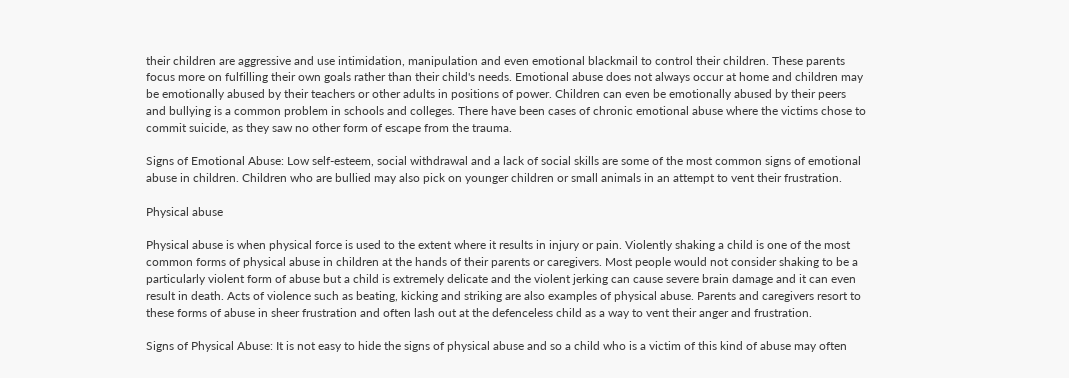their children are aggressive and use intimidation, manipulation and even emotional blackmail to control their children. These parents focus more on fulfilling their own goals rather than their child's needs. Emotional abuse does not always occur at home and children may be emotionally abused by their teachers or other adults in positions of power. Children can even be emotionally abused by their peers and bullying is a common problem in schools and colleges. There have been cases of chronic emotional abuse where the victims chose to commit suicide, as they saw no other form of escape from the trauma.

Signs of Emotional Abuse: Low self-esteem, social withdrawal and a lack of social skills are some of the most common signs of emotional abuse in children. Children who are bullied may also pick on younger children or small animals in an attempt to vent their frustration.

Physical abuse

Physical abuse is when physical force is used to the extent where it results in injury or pain. Violently shaking a child is one of the most common forms of physical abuse in children at the hands of their parents or caregivers. Most people would not consider shaking to be a particularly violent form of abuse but a child is extremely delicate and the violent jerking can cause severe brain damage and it can even result in death. Acts of violence such as beating, kicking and striking are also examples of physical abuse. Parents and caregivers resort to these forms of abuse in sheer frustration and often lash out at the defenceless child as a way to vent their anger and frustration.

Signs of Physical Abuse: It is not easy to hide the signs of physical abuse and so a child who is a victim of this kind of abuse may often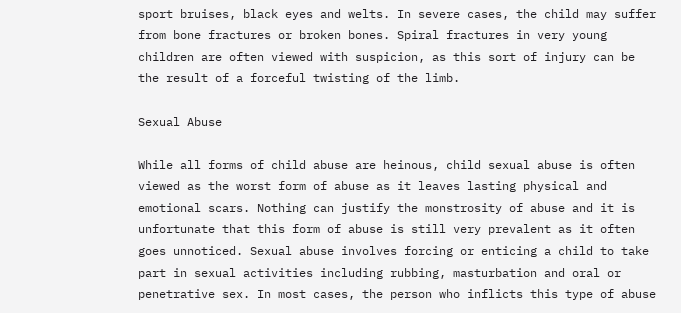sport bruises, black eyes and welts. In severe cases, the child may suffer from bone fractures or broken bones. Spiral fractures in very young children are often viewed with suspicion, as this sort of injury can be the result of a forceful twisting of the limb.

Sexual Abuse

While all forms of child abuse are heinous, child sexual abuse is often viewed as the worst form of abuse as it leaves lasting physical and emotional scars. Nothing can justify the monstrosity of abuse and it is unfortunate that this form of abuse is still very prevalent as it often goes unnoticed. Sexual abuse involves forcing or enticing a child to take part in sexual activities including rubbing, masturbation and oral or penetrative sex. In most cases, the person who inflicts this type of abuse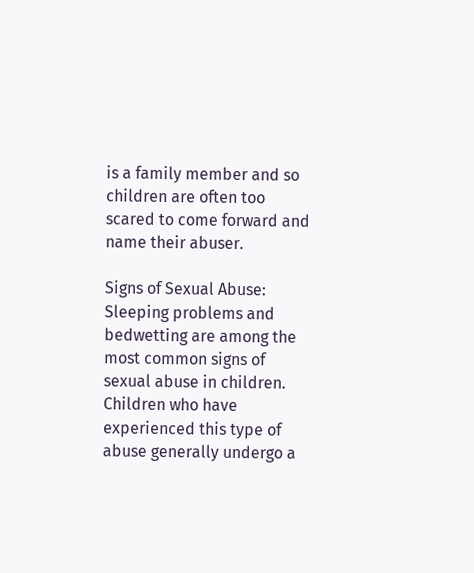is a family member and so children are often too scared to come forward and name their abuser.

Signs of Sexual Abuse: Sleeping problems and bedwetting are among the most common signs of sexual abuse in children. Children who have experienced this type of abuse generally undergo a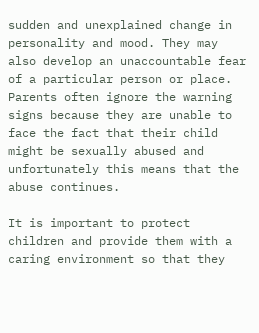sudden and unexplained change in personality and mood. They may also develop an unaccountable fear of a particular person or place. Parents often ignore the warning signs because they are unable to face the fact that their child might be sexually abused and unfortunately this means that the abuse continues.

It is important to protect children and provide them with a caring environment so that they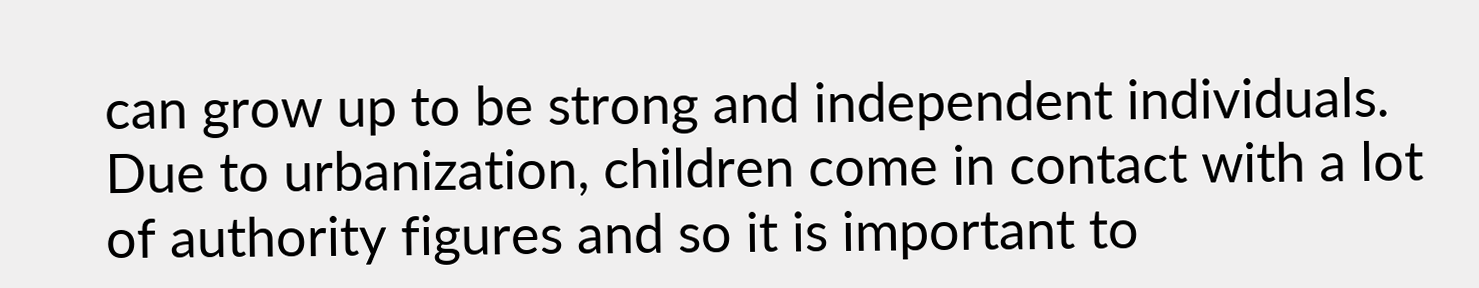can grow up to be strong and independent individuals. Due to urbanization, children come in contact with a lot of authority figures and so it is important to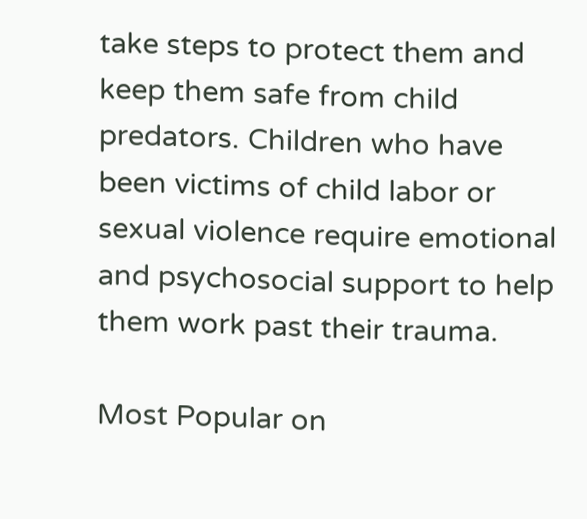take steps to protect them and keep them safe from child predators. Children who have been victims of child labor or sexual violence require emotional and psychosocial support to help them work past their trauma.

Most Popular on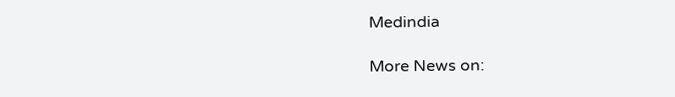Medindia

More News on: